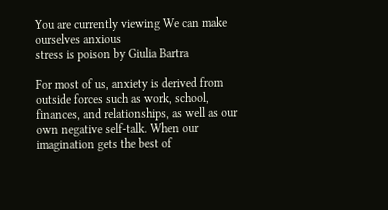You are currently viewing We can make ourselves anxious
stress is poison by Giulia Bartra

For most of us, anxiety is derived from outside forces such as work, school, finances, and relationships, as well as our own negative self-talk. When our imagination gets the best of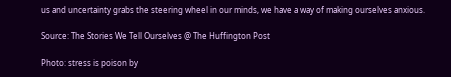us and uncertainty grabs the steering wheel in our minds, we have a way of making ourselves anxious.

Source: The Stories We Tell Ourselves @ The Huffington Post

Photo: stress is poison by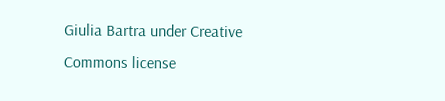Giulia Bartra under Creative Commons license